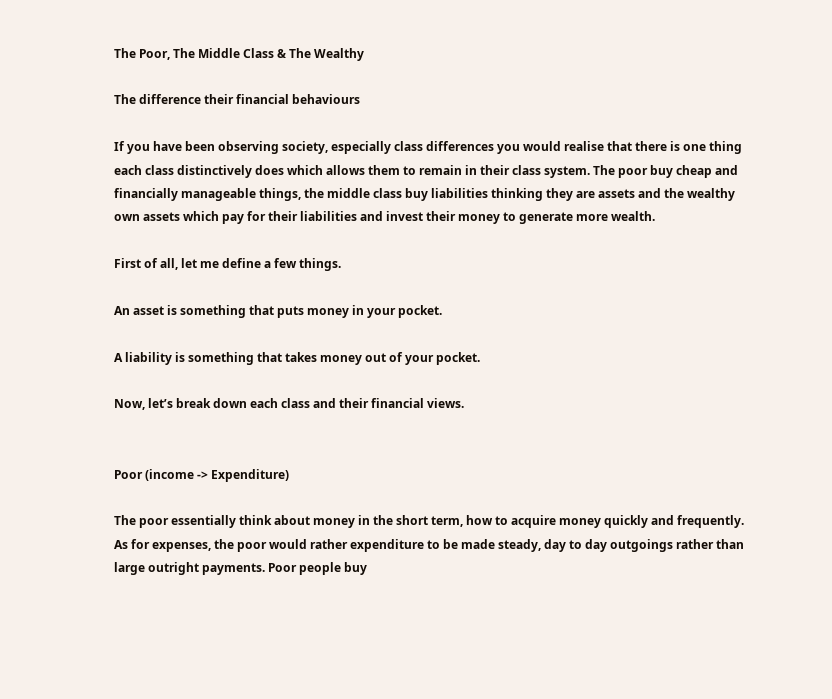The Poor, The Middle Class & The Wealthy

The difference their financial behaviours

If you have been observing society, especially class differences you would realise that there is one thing each class distinctively does which allows them to remain in their class system. The poor buy cheap and financially manageable things, the middle class buy liabilities thinking they are assets and the wealthy own assets which pay for their liabilities and invest their money to generate more wealth.

First of all, let me define a few things.

An asset is something that puts money in your pocket.

A liability is something that takes money out of your pocket.

Now, let’s break down each class and their financial views.


Poor (income -> Expenditure)

The poor essentially think about money in the short term, how to acquire money quickly and frequently. As for expenses, the poor would rather expenditure to be made steady, day to day outgoings rather than large outright payments. Poor people buy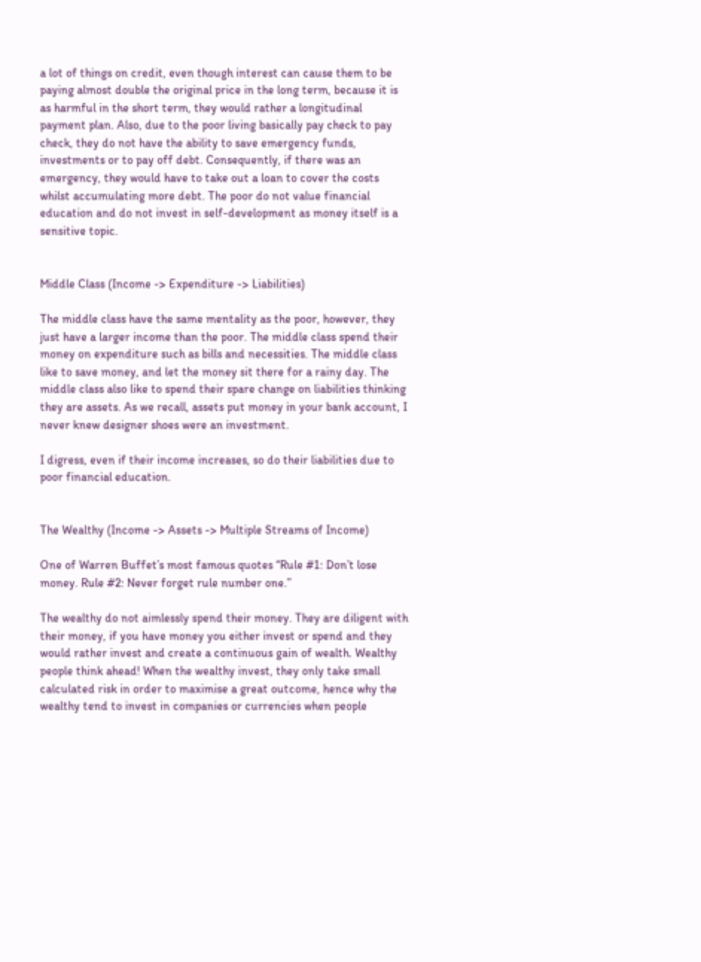a lot of things on credit, even though interest can cause them to be paying almost double the original price in the long term, because it is as harmful in the short term, they would rather a longitudinal payment plan. Also, due to the poor living basically pay check to pay check, they do not have the ability to save emergency funds, investments or to pay off debt. Consequently, if there was an emergency, they would have to take out a loan to cover the costs whilst accumulating more debt. The poor do not value financial education and do not invest in self-development as money itself is a sensitive topic.


Middle Class (Income -> Expenditure -> Liabilities)

The middle class have the same mentality as the poor, however, they just have a larger income than the poor. The middle class spend their money on expenditure such as bills and necessities. The middle class like to save money, and let the money sit there for a rainy day. The middle class also like to spend their spare change on liabilities thinking they are assets. As we recall, assets put money in your bank account, I never knew designer shoes were an investment.

I digress, even if their income increases, so do their liabilities due to poor financial education.


The Wealthy (Income -> Assets -> Multiple Streams of Income)

One of Warren Buffet’s most famous quotes “Rule #1: Don’t lose money. Rule #2: Never forget rule number one.”

The wealthy do not aimlessly spend their money. They are diligent with their money, if you have money you either invest or spend and they would rather invest and create a continuous gain of wealth. Wealthy people think ahead! When the wealthy invest, they only take small calculated risk in order to maximise a great outcome, hence why the wealthy tend to invest in companies or currencies when people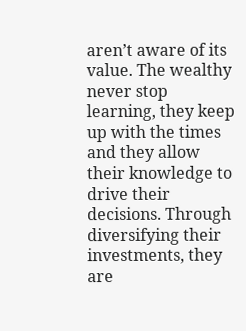aren’t aware of its value. The wealthy never stop learning, they keep up with the times and they allow their knowledge to drive their decisions. Through diversifying their investments, they are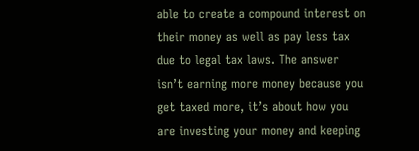able to create a compound interest on their money as well as pay less tax due to legal tax laws. The answer isn’t earning more money because you get taxed more, it’s about how you are investing your money and keeping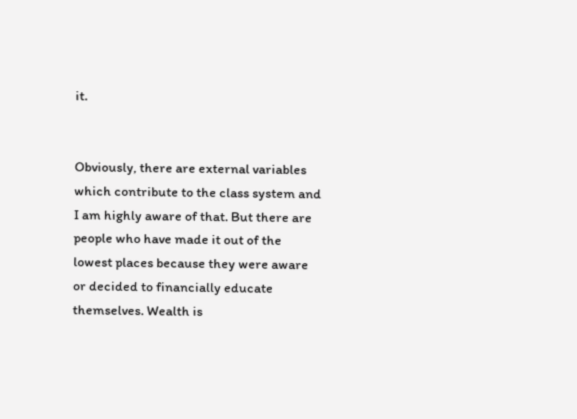it.


Obviously, there are external variables which contribute to the class system and I am highly aware of that. But there are people who have made it out of the lowest places because they were aware or decided to financially educate themselves. Wealth is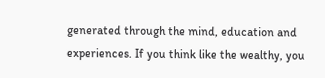generated through the mind, education and experiences. If you think like the wealthy, you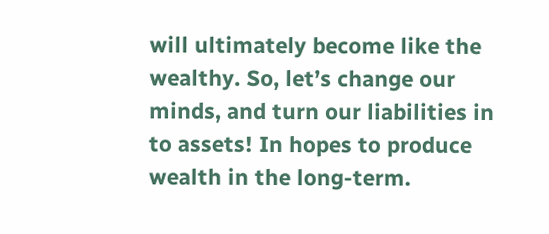will ultimately become like the wealthy. So, let’s change our minds, and turn our liabilities in to assets! In hopes to produce wealth in the long-term.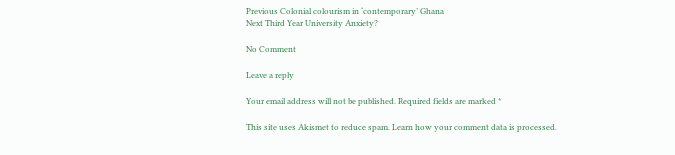Previous Colonial colourism in ‘contemporary’ Ghana
Next Third Year University Anxiety?

No Comment

Leave a reply

Your email address will not be published. Required fields are marked *

This site uses Akismet to reduce spam. Learn how your comment data is processed.